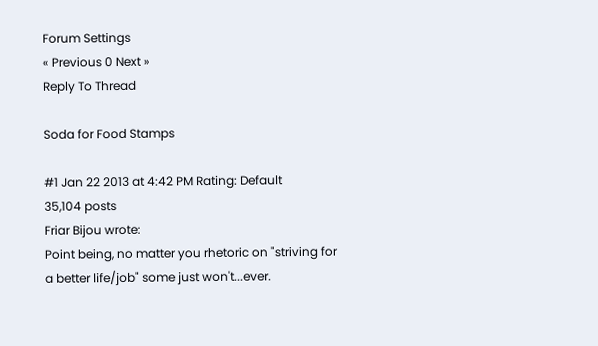Forum Settings
« Previous 0 Next »
Reply To Thread

Soda for Food Stamps

#1 Jan 22 2013 at 4:42 PM Rating: Default
35,104 posts
Friar Bijou wrote:
Point being, no matter you rhetoric on "striving for a better life/job" some just won't...ever.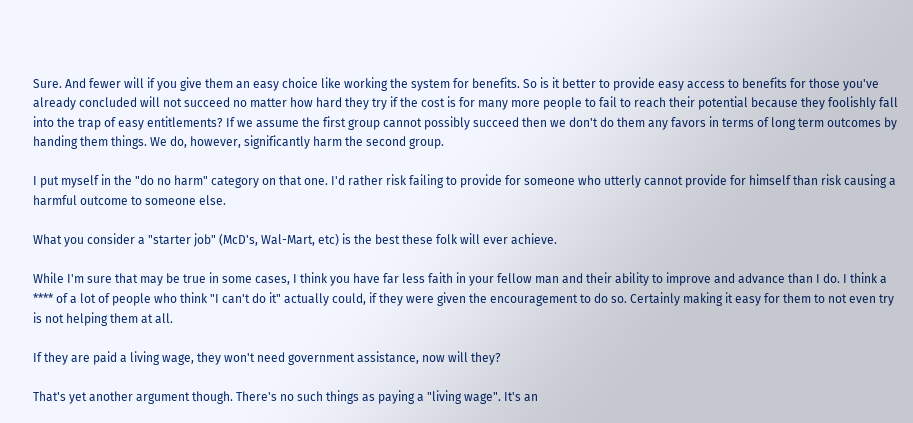Sure. And fewer will if you give them an easy choice like working the system for benefits. So is it better to provide easy access to benefits for those you've already concluded will not succeed no matter how hard they try if the cost is for many more people to fail to reach their potential because they foolishly fall into the trap of easy entitlements? If we assume the first group cannot possibly succeed then we don't do them any favors in terms of long term outcomes by handing them things. We do, however, significantly harm the second group.

I put myself in the "do no harm" category on that one. I'd rather risk failing to provide for someone who utterly cannot provide for himself than risk causing a harmful outcome to someone else.

What you consider a "starter job" (McD's, Wal-Mart, etc) is the best these folk will ever achieve.

While I'm sure that may be true in some cases, I think you have far less faith in your fellow man and their ability to improve and advance than I do. I think a **** of a lot of people who think "I can't do it" actually could, if they were given the encouragement to do so. Certainly making it easy for them to not even try is not helping them at all.

If they are paid a living wage, they won't need government assistance, now will they?

That's yet another argument though. There's no such things as paying a "living wage". It's an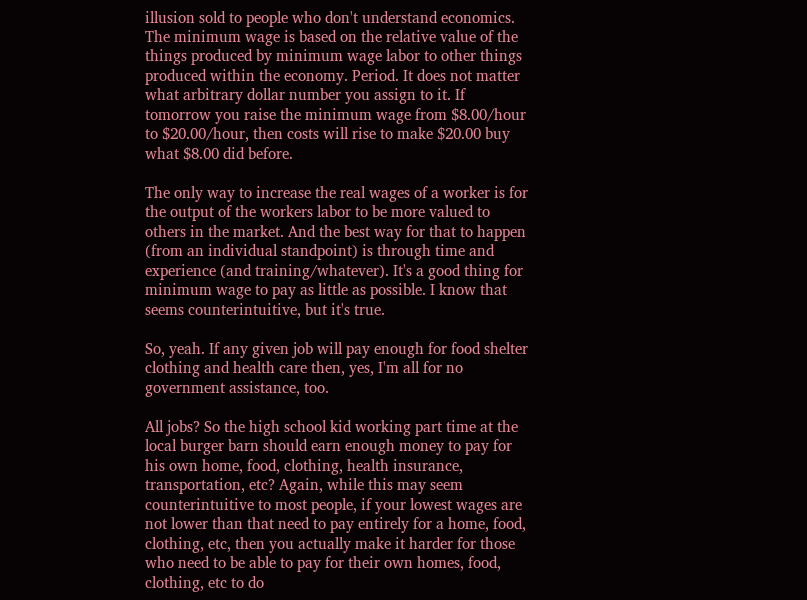illusion sold to people who don't understand economics. The minimum wage is based on the relative value of the things produced by minimum wage labor to other things produced within the economy. Period. It does not matter what arbitrary dollar number you assign to it. If tomorrow you raise the minimum wage from $8.00/hour to $20.00/hour, then costs will rise to make $20.00 buy what $8.00 did before.

The only way to increase the real wages of a worker is for the output of the workers labor to be more valued to others in the market. And the best way for that to happen (from an individual standpoint) is through time and experience (and training/whatever). It's a good thing for minimum wage to pay as little as possible. I know that seems counterintuitive, but it's true.

So, yeah. If any given job will pay enough for food shelter clothing and health care then, yes, I'm all for no government assistance, too.

All jobs? So the high school kid working part time at the local burger barn should earn enough money to pay for his own home, food, clothing, health insurance, transportation, etc? Again, while this may seem counterintuitive to most people, if your lowest wages are not lower than that need to pay entirely for a home, food, clothing, etc, then you actually make it harder for those who need to be able to pay for their own homes, food, clothing, etc to do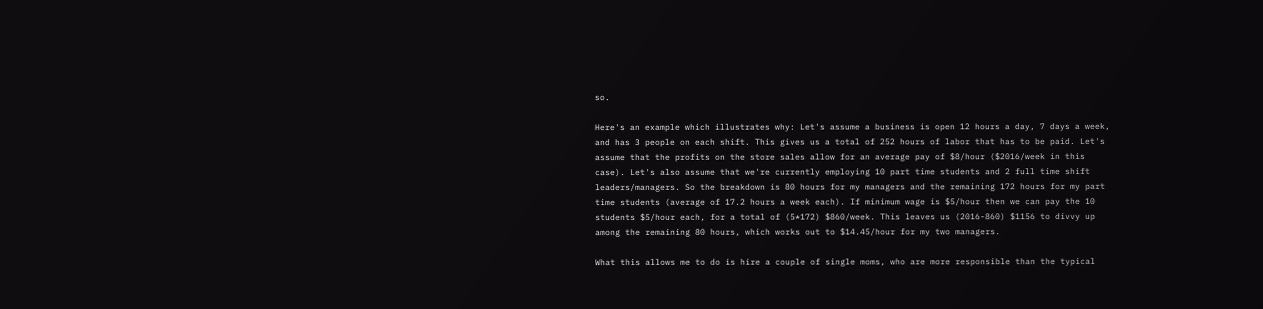so.

Here's an example which illustrates why: Let's assume a business is open 12 hours a day, 7 days a week, and has 3 people on each shift. This gives us a total of 252 hours of labor that has to be paid. Let's assume that the profits on the store sales allow for an average pay of $8/hour ($2016/week in this case). Let's also assume that we're currently employing 10 part time students and 2 full time shift leaders/managers. So the breakdown is 80 hours for my managers and the remaining 172 hours for my part time students (average of 17.2 hours a week each). If minimum wage is $5/hour then we can pay the 10 students $5/hour each, for a total of (5*172) $860/week. This leaves us (2016-860) $1156 to divvy up among the remaining 80 hours, which works out to $14.45/hour for my two managers.

What this allows me to do is hire a couple of single moms, who are more responsible than the typical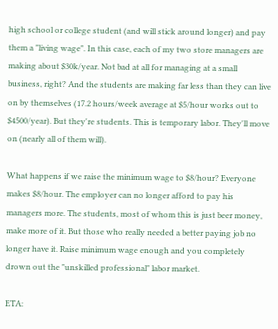high school or college student (and will stick around longer) and pay them a "living wage". In this case, each of my two store managers are making about $30k/year. Not bad at all for managing at a small business, right? And the students are making far less than they can live on by themselves (17.2 hours/week average at $5/hour works out to $4500/year). But they're students. This is temporary labor. They'll move on (nearly all of them will).

What happens if we raise the minimum wage to $8/hour? Everyone makes $8/hour. The employer can no longer afford to pay his managers more. The students, most of whom this is just beer money, make more of it. But those who really needed a better paying job no longer have it. Raise minimum wage enough and you completely drown out the "unskilled professional" labor market.

ETA: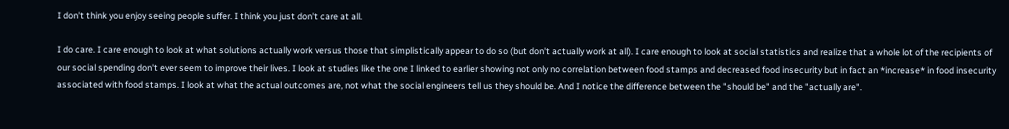I don't think you enjoy seeing people suffer. I think you just don't care at all.

I do care. I care enough to look at what solutions actually work versus those that simplistically appear to do so (but don't actually work at all). I care enough to look at social statistics and realize that a whole lot of the recipients of our social spending don't ever seem to improve their lives. I look at studies like the one I linked to earlier showing not only no correlation between food stamps and decreased food insecurity but in fact an *increase* in food insecurity associated with food stamps. I look at what the actual outcomes are, not what the social engineers tell us they should be. And I notice the difference between the "should be" and the "actually are".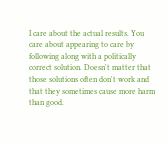I care about the actual results. You care about appearing to care by following along with a politically correct solution. Doesn't matter that those solutions often don't work and that they sometimes cause more harm than good.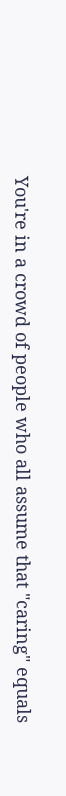You're in a crowd of people who all assume that "caring" equals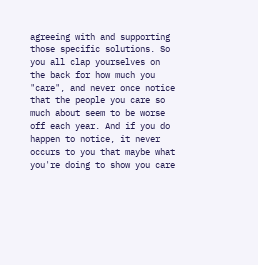agreeing with and supporting those specific solutions. So you all clap yourselves on the back for how much you "care", and never once notice that the people you care so much about seem to be worse off each year. And if you do happen to notice, it never occurs to you that maybe what you're doing to show you care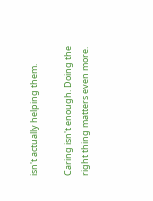isn't actually helping them.

Caring isn't enough. Doing the right thing matters even more.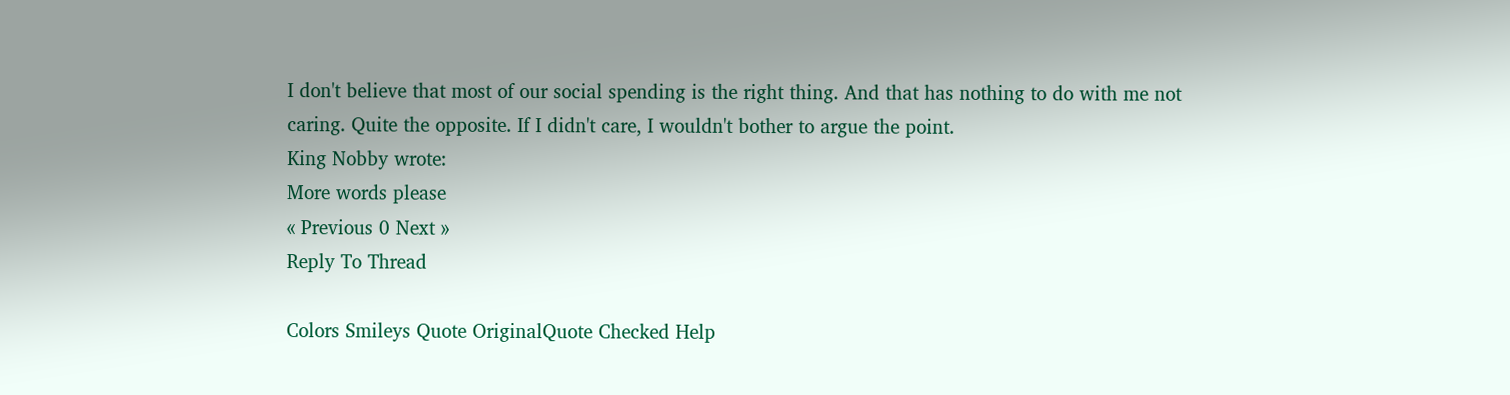I don't believe that most of our social spending is the right thing. And that has nothing to do with me not caring. Quite the opposite. If I didn't care, I wouldn't bother to argue the point.
King Nobby wrote:
More words please
« Previous 0 Next »
Reply To Thread

Colors Smileys Quote OriginalQuote Checked Help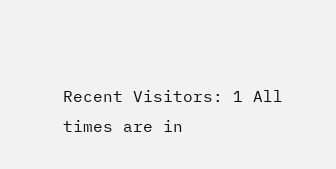Recent Visitors: 1 All times are in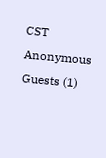CST
Anonymous Guests (1)